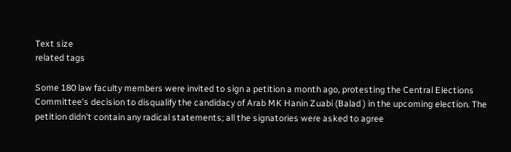Text size
related tags

Some 180 law faculty members were invited to sign a petition a month ago, protesting the Central Elections Committee's decision to disqualify the candidacy of Arab MK Hanin Zuabi (Balad ) in the upcoming election. The petition didn't contain any radical statements; all the signatories were asked to agree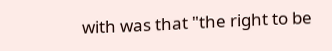with was that "the right to be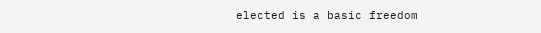elected is a basic freedom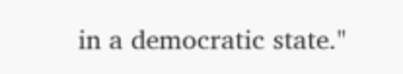in a democratic state."